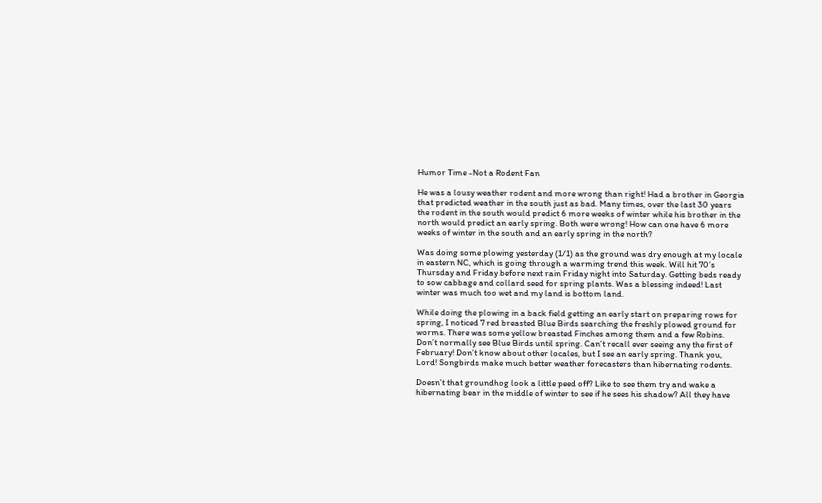Humor Time -Not a Rodent Fan

He was a lousy weather rodent and more wrong than right! Had a brother in Georgia that predicted weather in the south just as bad. Many times, over the last 30 years the rodent in the south would predict 6 more weeks of winter while his brother in the north would predict an early spring. Both were wrong! How can one have 6 more weeks of winter in the south and an early spring in the north?

Was doing some plowing yesterday (1/1) as the ground was dry enough at my locale in eastern NC, which is going through a warming trend this week. Will hit 70’s Thursday and Friday before next rain Friday night into Saturday. Getting beds ready to sow cabbage and collard seed for spring plants. Was a blessing indeed! Last winter was much too wet and my land is bottom land.

While doing the plowing in a back field getting an early start on preparing rows for spring, I noticed 7 red breasted Blue Birds searching the freshly plowed ground for worms. There was some yellow breasted Finches among them and a few Robins. Don’t normally see Blue Birds until spring. Can’t recall ever seeing any the first of February! Don’t know about other locales, but I see an early spring. Thank you, Lord! Songbirds make much better weather forecasters than hibernating rodents.

Doesn’t that groundhog look a little peed off? Like to see them try and wake a hibernating bear in the middle of winter to see if he sees his shadow? All they have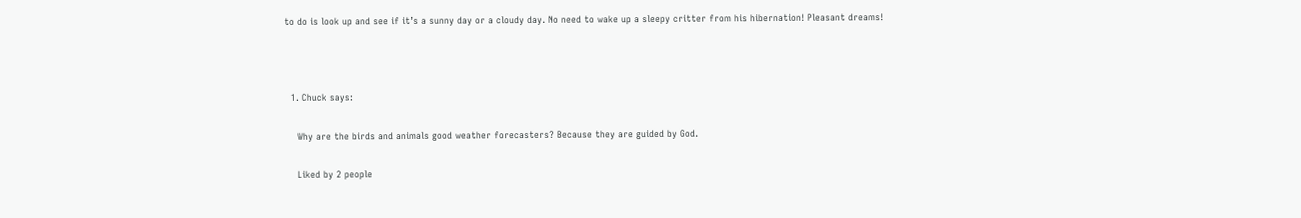to do is look up and see if it’s a sunny day or a cloudy day. No need to wake up a sleepy critter from his hibernation! Pleasant dreams!



  1. Chuck says:

    Why are the birds and animals good weather forecasters? Because they are guided by God.

    Liked by 2 people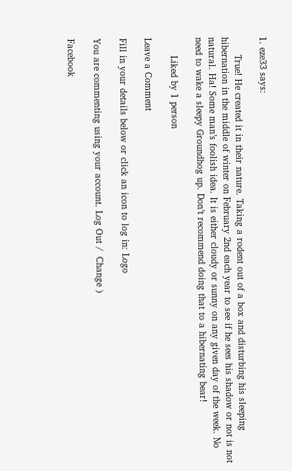1. eze33 says:

      True! He created it in their nature. Taking a rodent out of a box and disturbing his sleeping hibernation in the middle of winter on February 2nd each year to see if he sees his shadow or not is not natural. Ha! Some man’s foolish idea. It is either cloudy or sunny on any given day of the week. No need to wake a sleepy Groundhog up. Don’t recommend doing that to a hibernating bear!

      Liked by 1 person

Leave a Comment

Fill in your details below or click an icon to log in: Logo

You are commenting using your account. Log Out /  Change )

Facebook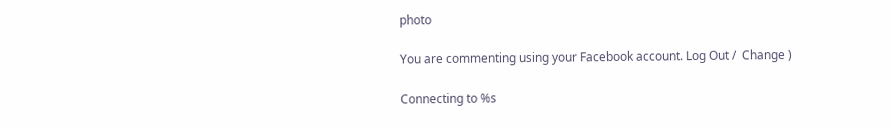photo

You are commenting using your Facebook account. Log Out /  Change )

Connecting to %s